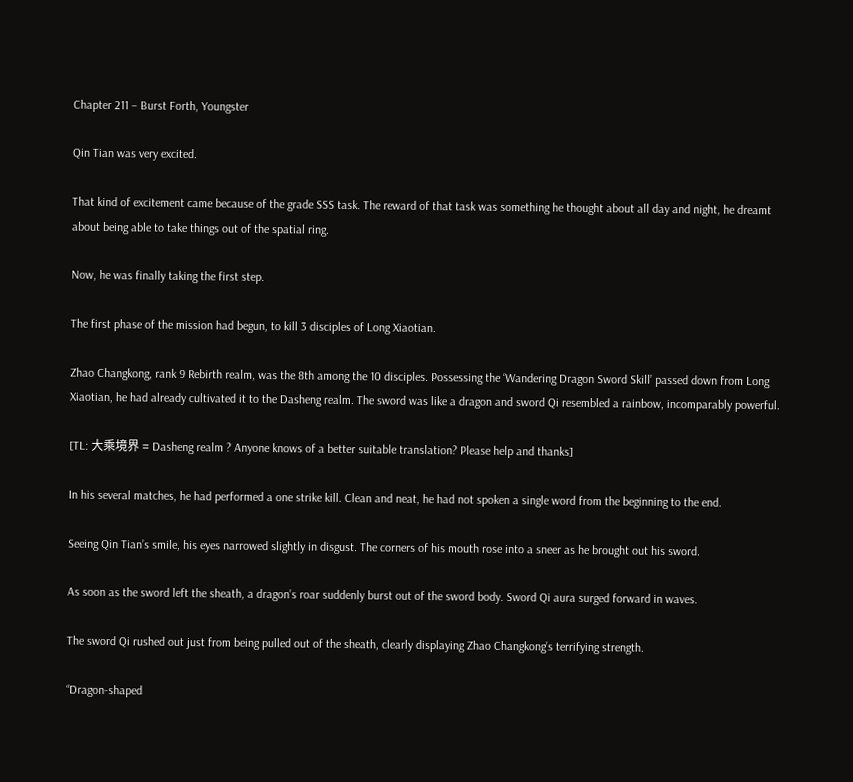Chapter 211 – Burst Forth, Youngster

Qin Tian was very excited.

That kind of excitement came because of the grade SSS task. The reward of that task was something he thought about all day and night, he dreamt about being able to take things out of the spatial ring.

Now, he was finally taking the first step.

The first phase of the mission had begun, to kill 3 disciples of Long Xiaotian.

Zhao Changkong, rank 9 Rebirth realm, was the 8th among the 10 disciples. Possessing the ‘Wandering Dragon Sword Skill’ passed down from Long Xiaotian, he had already cultivated it to the Dasheng realm. The sword was like a dragon and sword Qi resembled a rainbow, incomparably powerful.

[TL: 大乘境界 = Dasheng realm ? Anyone knows of a better suitable translation? Please help and thanks]

In his several matches, he had performed a one strike kill. Clean and neat, he had not spoken a single word from the beginning to the end.

Seeing Qin Tian’s smile, his eyes narrowed slightly in disgust. The corners of his mouth rose into a sneer as he brought out his sword.

As soon as the sword left the sheath, a dragon’s roar suddenly burst out of the sword body. Sword Qi aura surged forward in waves.

The sword Qi rushed out just from being pulled out of the sheath, clearly displaying Zhao Changkong’s terrifying strength.

“Dragon-shaped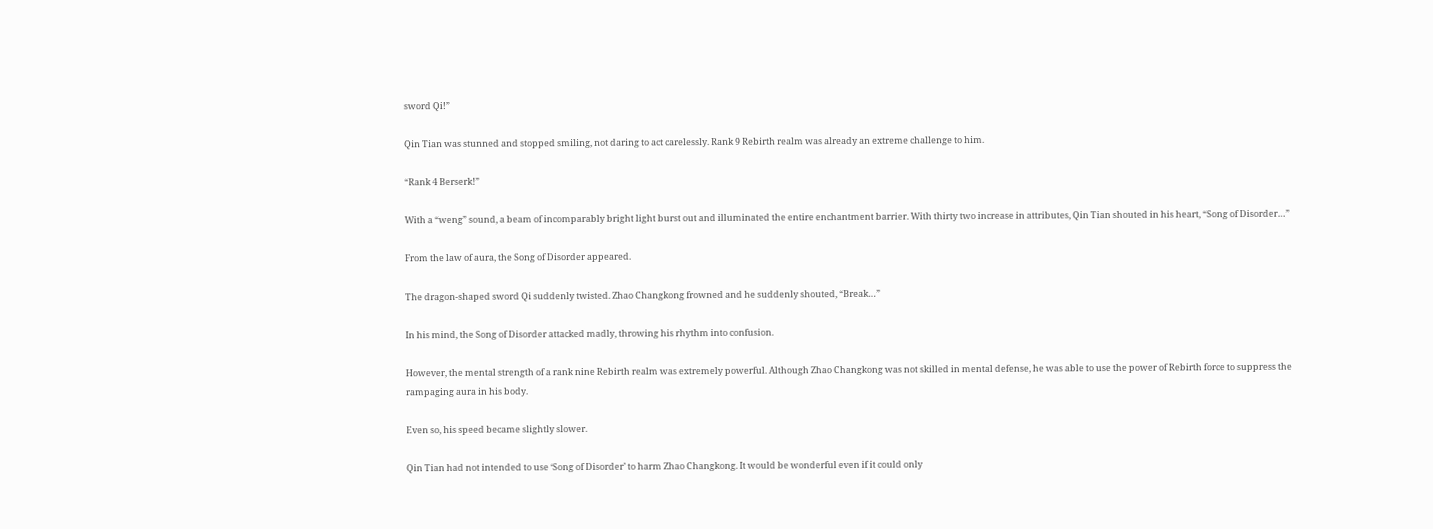sword Qi!”

Qin Tian was stunned and stopped smiling, not daring to act carelessly. Rank 9 Rebirth realm was already an extreme challenge to him.

“Rank 4 Berserk!”

With a “weng” sound, a beam of incomparably bright light burst out and illuminated the entire enchantment barrier. With thirty two increase in attributes, Qin Tian shouted in his heart, “Song of Disorder…”

From the law of aura, the Song of Disorder appeared.

The dragon-shaped sword Qi suddenly twisted. Zhao Changkong frowned and he suddenly shouted, “Break…”

In his mind, the Song of Disorder attacked madly, throwing his rhythm into confusion.

However, the mental strength of a rank nine Rebirth realm was extremely powerful. Although Zhao Changkong was not skilled in mental defense, he was able to use the power of Rebirth force to suppress the rampaging aura in his body.

Even so, his speed became slightly slower.

Qin Tian had not intended to use ‘Song of Disorder’ to harm Zhao Changkong. It would be wonderful even if it could only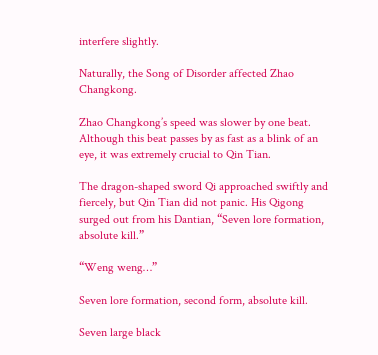interfere slightly.

Naturally, the Song of Disorder affected Zhao Changkong.

Zhao Changkong’s speed was slower by one beat. Although this beat passes by as fast as a blink of an eye, it was extremely crucial to Qin Tian.

The dragon-shaped sword Qi approached swiftly and fiercely, but Qin Tian did not panic. His Qigong surged out from his Dantian, “Seven lore formation, absolute kill.”

“Weng weng…”

Seven lore formation, second form, absolute kill.

Seven large black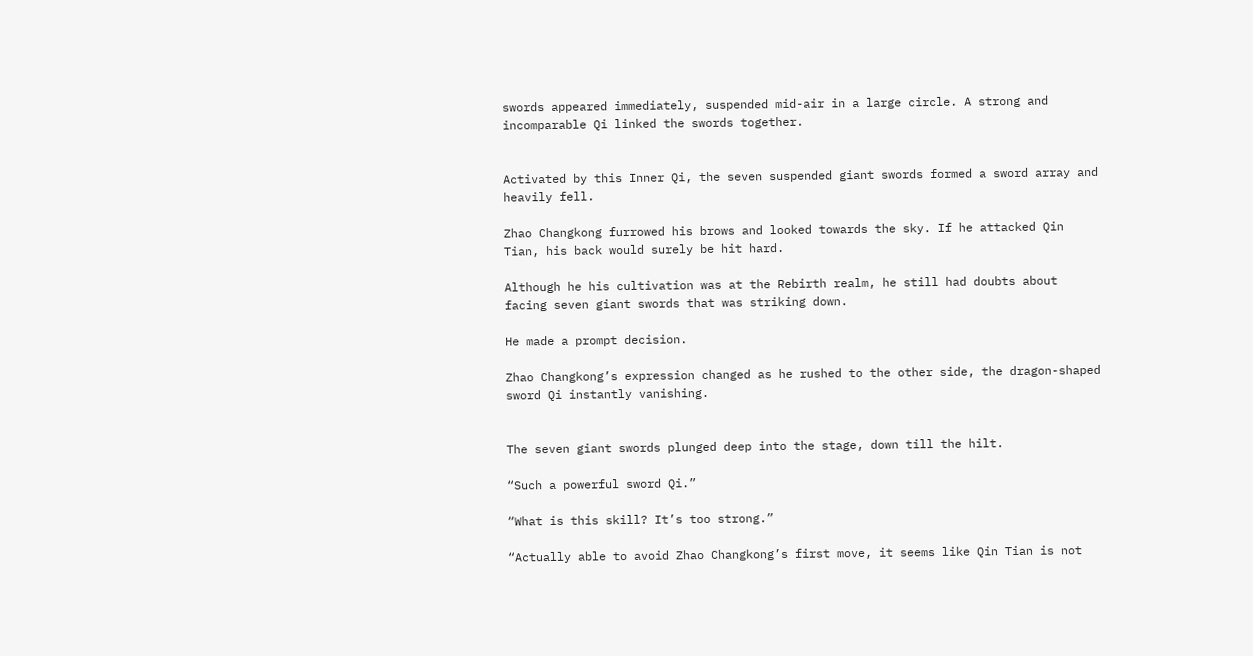swords appeared immediately, suspended mid-air in a large circle. A strong and incomparable Qi linked the swords together.


Activated by this Inner Qi, the seven suspended giant swords formed a sword array and heavily fell.

Zhao Changkong furrowed his brows and looked towards the sky. If he attacked Qin Tian, his back would surely be hit hard.

Although he his cultivation was at the Rebirth realm, he still had doubts about facing seven giant swords that was striking down.

He made a prompt decision.

Zhao Changkong’s expression changed as he rushed to the other side, the dragon-shaped sword Qi instantly vanishing.


The seven giant swords plunged deep into the stage, down till the hilt.

“Such a powerful sword Qi.”

“What is this skill? It’s too strong.”

“Actually able to avoid Zhao Changkong’s first move, it seems like Qin Tian is not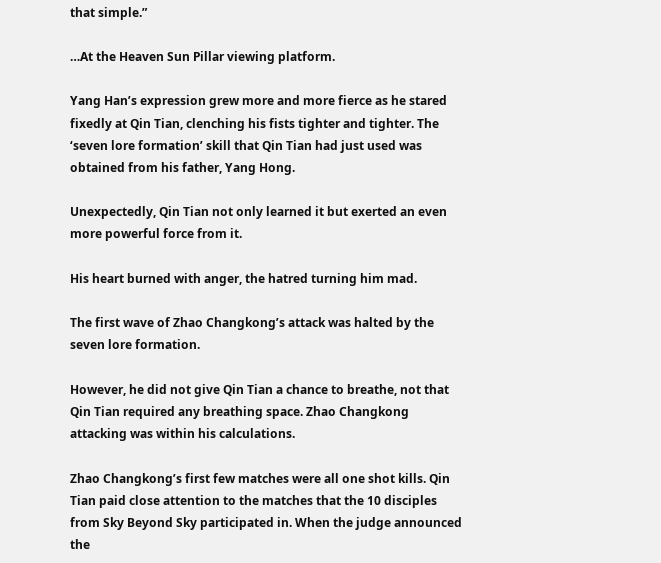that simple.”

…At the Heaven Sun Pillar viewing platform.

Yang Han’s expression grew more and more fierce as he stared fixedly at Qin Tian, clenching his fists tighter and tighter. The ‘seven lore formation’ skill that Qin Tian had just used was obtained from his father, Yang Hong.

Unexpectedly, Qin Tian not only learned it but exerted an even more powerful force from it.

His heart burned with anger, the hatred turning him mad.

The first wave of Zhao Changkong’s attack was halted by the seven lore formation.

However, he did not give Qin Tian a chance to breathe, not that Qin Tian required any breathing space. Zhao Changkong attacking was within his calculations.

Zhao Changkong’s first few matches were all one shot kills. Qin Tian paid close attention to the matches that the 10 disciples from Sky Beyond Sky participated in. When the judge announced the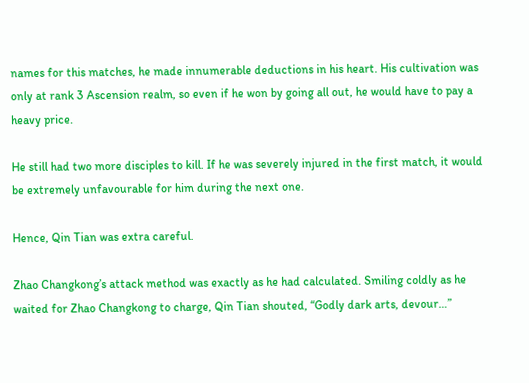names for this matches, he made innumerable deductions in his heart. His cultivation was only at rank 3 Ascension realm, so even if he won by going all out, he would have to pay a heavy price.

He still had two more disciples to kill. If he was severely injured in the first match, it would be extremely unfavourable for him during the next one.

Hence, Qin Tian was extra careful.

Zhao Changkong’s attack method was exactly as he had calculated. Smiling coldly as he waited for Zhao Changkong to charge, Qin Tian shouted, “Godly dark arts, devour…”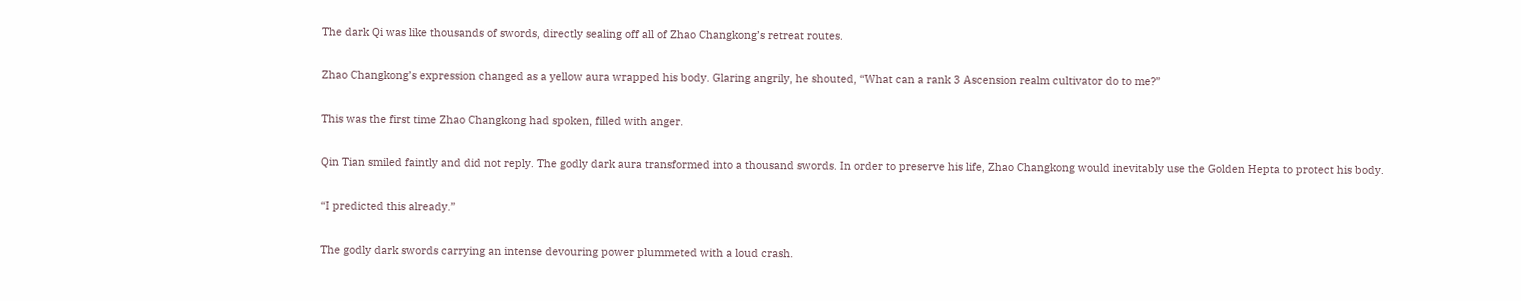The dark Qi was like thousands of swords, directly sealing off all of Zhao Changkong’s retreat routes.

Zhao Changkong’s expression changed as a yellow aura wrapped his body. Glaring angrily, he shouted, “What can a rank 3 Ascension realm cultivator do to me?”

This was the first time Zhao Changkong had spoken, filled with anger.

Qin Tian smiled faintly and did not reply. The godly dark aura transformed into a thousand swords. In order to preserve his life, Zhao Changkong would inevitably use the Golden Hepta to protect his body.

“I predicted this already.”

The godly dark swords carrying an intense devouring power plummeted with a loud crash.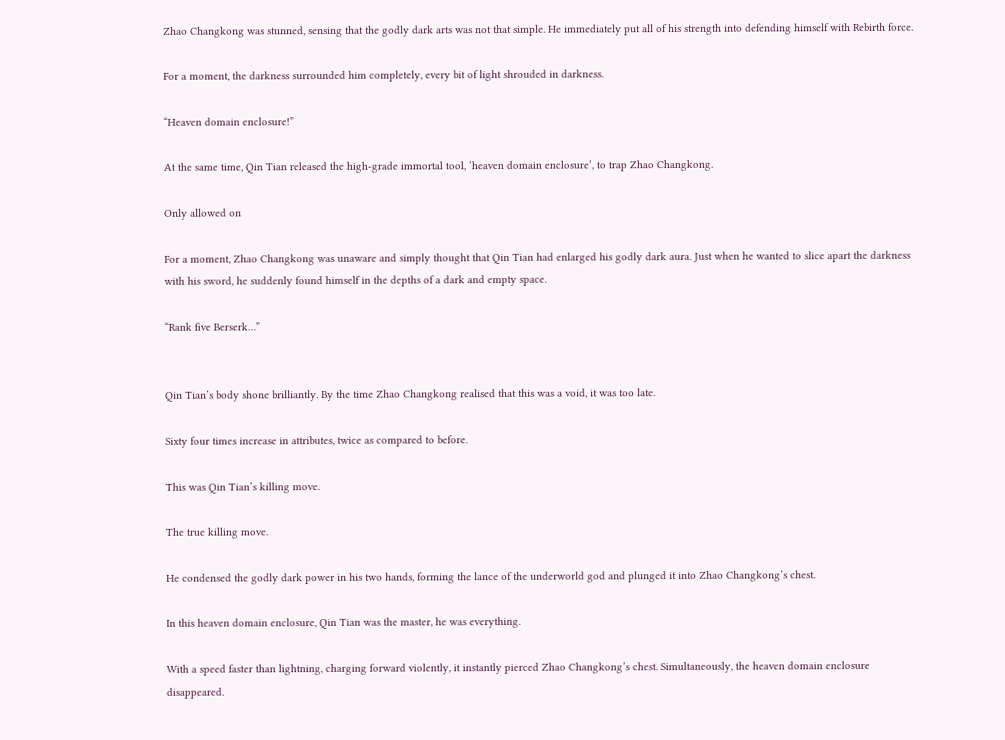Zhao Changkong was stunned, sensing that the godly dark arts was not that simple. He immediately put all of his strength into defending himself with Rebirth force.

For a moment, the darkness surrounded him completely, every bit of light shrouded in darkness.

“Heaven domain enclosure!”

At the same time, Qin Tian released the high-grade immortal tool, ‘heaven domain enclosure’, to trap Zhao Changkong.

Only allowed on

For a moment, Zhao Changkong was unaware and simply thought that Qin Tian had enlarged his godly dark aura. Just when he wanted to slice apart the darkness with his sword, he suddenly found himself in the depths of a dark and empty space.

“Rank five Berserk…”


Qin Tian’s body shone brilliantly. By the time Zhao Changkong realised that this was a void, it was too late.

Sixty four times increase in attributes, twice as compared to before.

This was Qin Tian’s killing move.

The true killing move.

He condensed the godly dark power in his two hands, forming the lance of the underworld god and plunged it into Zhao Changkong’s chest.

In this heaven domain enclosure, Qin Tian was the master, he was everything.

With a speed faster than lightning, charging forward violently, it instantly pierced Zhao Changkong’s chest. Simultaneously, the heaven domain enclosure disappeared.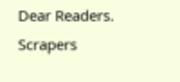Dear Readers. Scrapers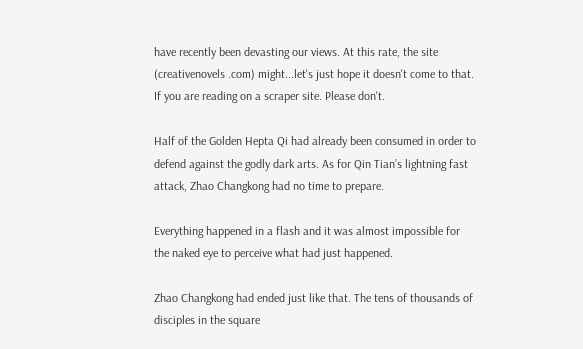have recently been devasting our views. At this rate, the site (creativenovels .com) might...let's just hope it doesn't come to that. If you are reading on a scraper site. Please don't.

Half of the Golden Hepta Qi had already been consumed in order to defend against the godly dark arts. As for Qin Tian’s lightning fast attack, Zhao Changkong had no time to prepare.

Everything happened in a flash and it was almost impossible for the naked eye to perceive what had just happened.

Zhao Changkong had ended just like that. The tens of thousands of disciples in the square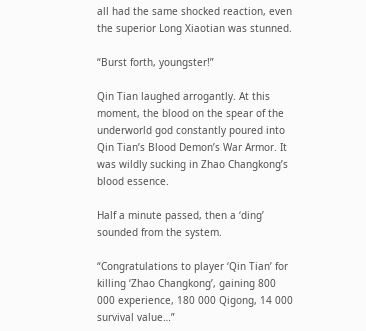all had the same shocked reaction, even the superior Long Xiaotian was stunned.

“Burst forth, youngster!”

Qin Tian laughed arrogantly. At this moment, the blood on the spear of the underworld god constantly poured into Qin Tian’s Blood Demon’s War Armor. It was wildly sucking in Zhao Changkong’s blood essence.

Half a minute passed, then a ‘ding’ sounded from the system.

“Congratulations to player ‘Qin Tian’ for killing ‘Zhao Changkong’, gaining 800 000 experience, 180 000 Qigong, 14 000 survival value…”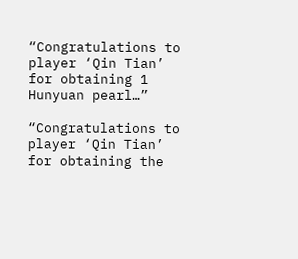“Congratulations to player ‘Qin Tian’ for obtaining 1 Hunyuan pearl…”

“Congratulations to player ‘Qin Tian’ for obtaining the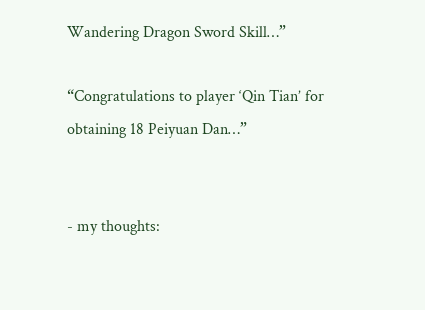Wandering Dragon Sword Skill…”

“Congratulations to player ‘Qin Tian’ for obtaining 18 Peiyuan Dan…”


- my thoughts: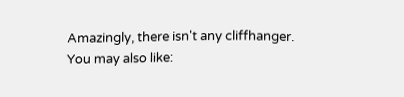Amazingly, there isn't any cliffhanger.
You may also like: